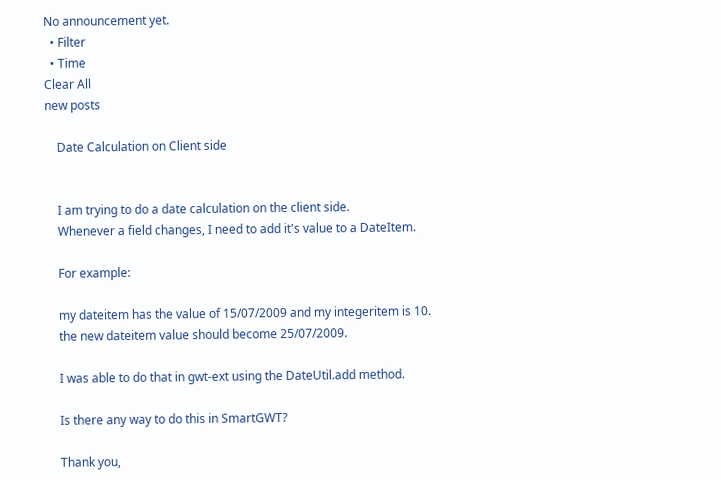No announcement yet.
  • Filter
  • Time
Clear All
new posts

    Date Calculation on Client side


    I am trying to do a date calculation on the client side.
    Whenever a field changes, I need to add it's value to a DateItem.

    For example:

    my dateitem has the value of 15/07/2009 and my integeritem is 10.
    the new dateitem value should become 25/07/2009.

    I was able to do that in gwt-ext using the DateUtil.add method.

    Is there any way to do this in SmartGWT?

    Thank you,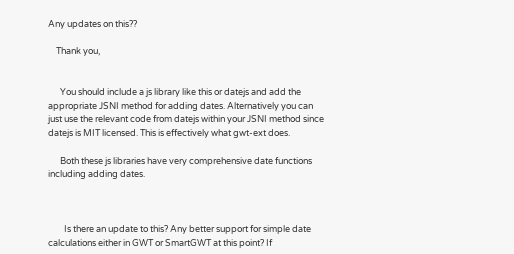Any updates on this??

    Thank you,


      You should include a js library like this or datejs and add the appropriate JSNI method for adding dates. Alternatively you can just use the relevant code from datejs within your JSNI method since datejs is MIT licensed. This is effectively what gwt-ext does.

      Both these js libraries have very comprehensive date functions including adding dates.



        Is there an update to this? Any better support for simple date calculations either in GWT or SmartGWT at this point? If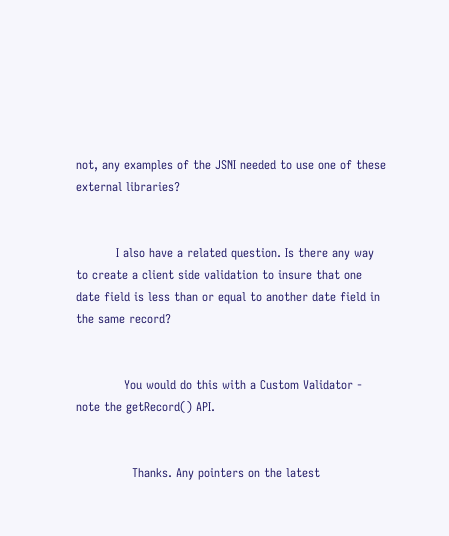not, any examples of the JSNI needed to use one of these external libraries?


          I also have a related question. Is there any way to create a client side validation to insure that one date field is less than or equal to another date field in the same record?


            You would do this with a Custom Validator - note the getRecord() API.


              Thanks. Any pointers on the latest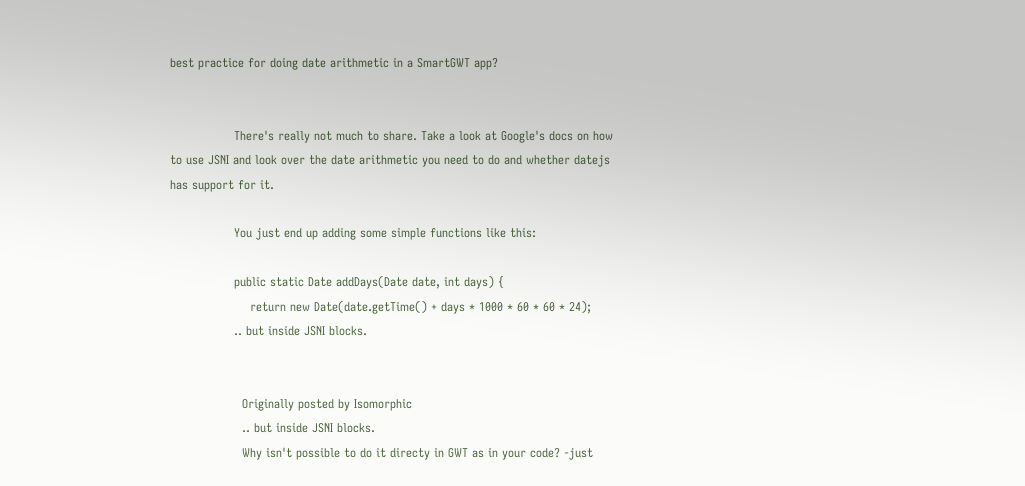best practice for doing date arithmetic in a SmartGWT app?


                There's really not much to share. Take a look at Google's docs on how to use JSNI and look over the date arithmetic you need to do and whether datejs has support for it.

                You just end up adding some simple functions like this:

                public static Date addDays(Date date, int days) {
                    return new Date(date.getTime() + days * 1000 * 60 * 60 * 24);
                .. but inside JSNI blocks.


                  Originally posted by Isomorphic
                  .. but inside JSNI blocks.
                  Why isn't possible to do it directy in GWT as in your code? -just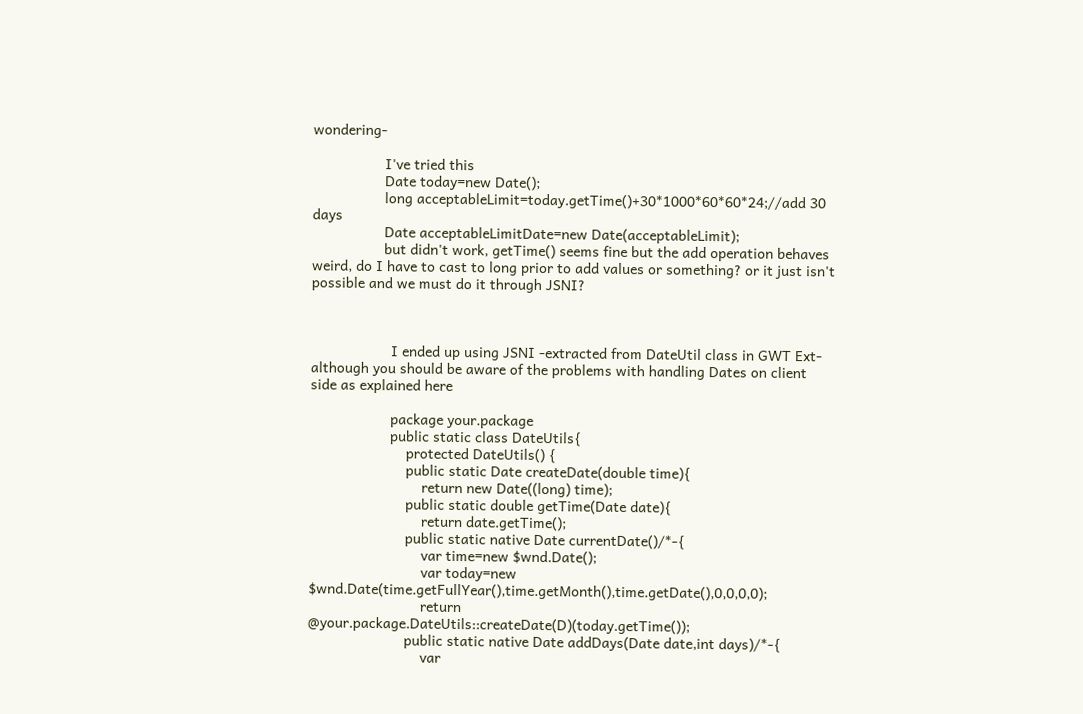wondering-

                  I've tried this
                  Date today=new Date();
                  long acceptableLimit=today.getTime()+30*1000*60*60*24;//add 30 days
                  Date acceptableLimitDate=new Date(acceptableLimit);
                  but didn't work, getTime() seems fine but the add operation behaves weird, do I have to cast to long prior to add values or something? or it just isn't possible and we must do it through JSNI?



                    I ended up using JSNI -extracted from DateUtil class in GWT Ext- although you should be aware of the problems with handling Dates on client side as explained here

                    package your.package
                    public static class DateUtils{
                        protected DateUtils() {
                        public static Date createDate(double time){
                            return new Date((long) time);
                        public static double getTime(Date date){
                            return date.getTime();
                        public static native Date currentDate()/*-{
                            var time=new $wnd.Date();
                            var today=new $wnd.Date(time.getFullYear(),time.getMonth(),time.getDate(),0,0,0,0);
                            return @your.package.DateUtils::createDate(D)(today.getTime());
                        public static native Date addDays(Date date,int days)/*-{
                            var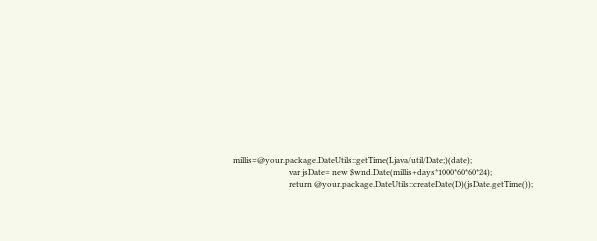millis=@your.package.DateUtils::getTime(Ljava/util/Date;)(date);
                            var jsDate= new $wnd.Date(millis+days*1000*60*60*24);
                            return @your.package.DateUtils::createDate(D)(jsDate.getTime());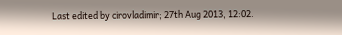Last edited by cirovladimir; 27th Aug 2013, 12:02.